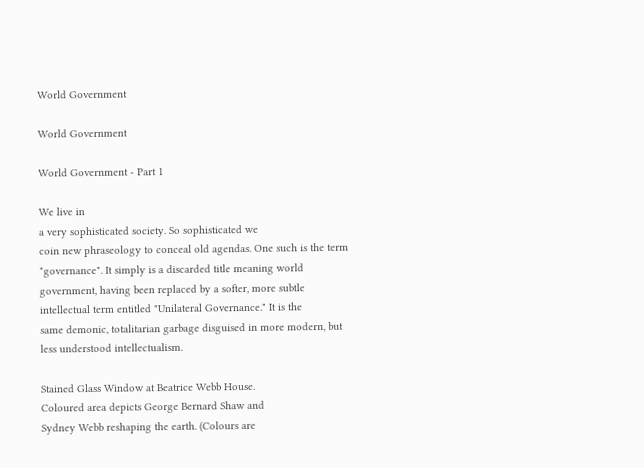World Government

World Government

World Government - Part 1

We live in
a very sophisticated society. So sophisticated we
coin new phraseology to conceal old agendas. One such is the term
"governance". It simply is a discarded title meaning world
government, having been replaced by a softer, more subtle
intellectual term entitled "Unilateral Governance." It is the
same demonic, totalitarian garbage disguised in more modern, but
less understood intellectualism.

Stained Glass Window at Beatrice Webb House.
Coloured area depicts George Bernard Shaw and
Sydney Webb reshaping the earth. (Colours are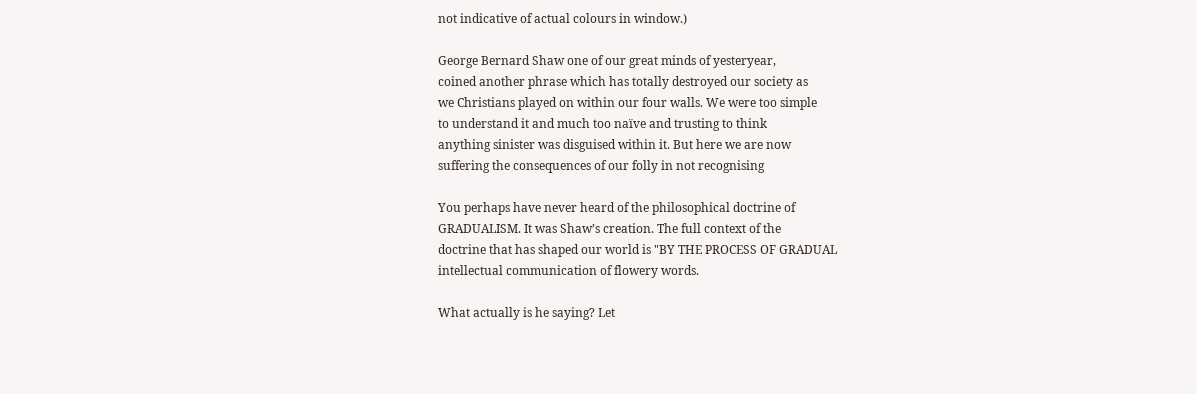not indicative of actual colours in window.)

George Bernard Shaw one of our great minds of yesteryear,
coined another phrase which has totally destroyed our society as
we Christians played on within our four walls. We were too simple
to understand it and much too naïve and trusting to think
anything sinister was disguised within it. But here we are now
suffering the consequences of our folly in not recognising

You perhaps have never heard of the philosophical doctrine of
GRADUALISM. It was Shaw’s creation. The full context of the
doctrine that has shaped our world is "BY THE PROCESS OF GRADUAL
intellectual communication of flowery words.

What actually is he saying? Let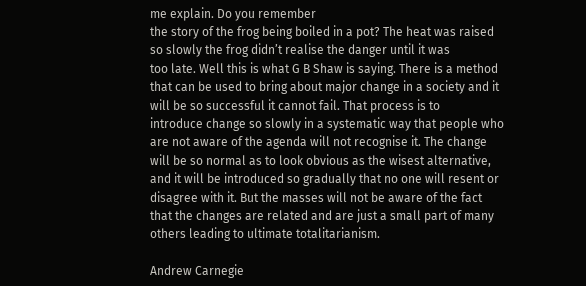me explain. Do you remember
the story of the frog being boiled in a pot? The heat was raised
so slowly the frog didn’t realise the danger until it was
too late. Well this is what G B Shaw is saying. There is a method
that can be used to bring about major change in a society and it
will be so successful it cannot fail. That process is to
introduce change so slowly in a systematic way that people who
are not aware of the agenda will not recognise it. The change
will be so normal as to look obvious as the wisest alternative,
and it will be introduced so gradually that no one will resent or
disagree with it. But the masses will not be aware of the fact
that the changes are related and are just a small part of many
others leading to ultimate totalitarianism.

Andrew Carnegie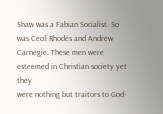Shaw was a Fabian Socialist. So was Cecil Rhodes and Andrew
Carnegie. These men were esteemed in Christian society yet they
were nothing but traitors to God-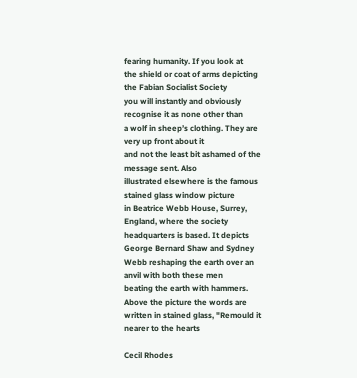fearing humanity. If you look at
the shield or coat of arms depicting the Fabian Socialist Society
you will instantly and obviously recognise it as none other than
a wolf in sheep’s clothing. They are very up front about it
and not the least bit ashamed of the message sent. Also
illustrated elsewhere is the famous stained glass window picture
in Beatrice Webb House, Surrey, England, where the society
headquarters is based. It depicts George Bernard Shaw and Sydney
Webb reshaping the earth over an anvil with both these men
beating the earth with hammers. Above the picture the words are
written in stained glass, "Remould it nearer to the hearts

Cecil Rhodes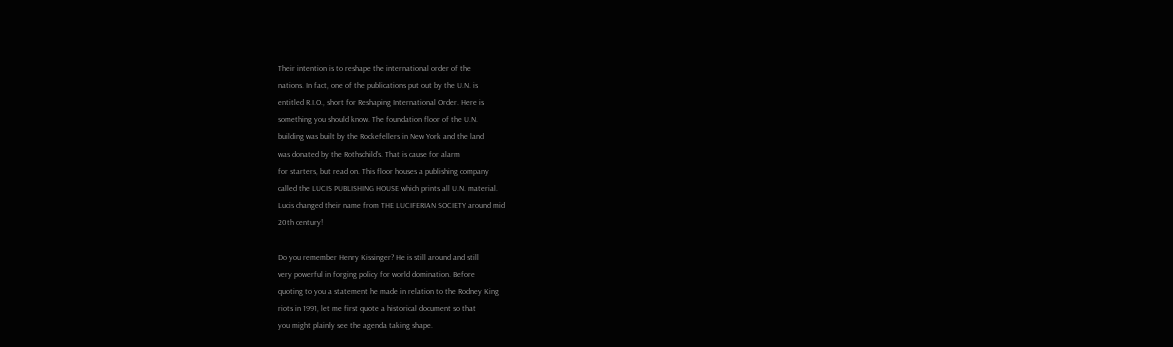Their intention is to reshape the international order of the
nations. In fact, one of the publications put out by the U.N. is
entitled R.I.O., short for Reshaping International Order. Here is
something you should know. The foundation floor of the U.N.
building was built by the Rockefellers in New York and the land
was donated by the Rothschild’s. That is cause for alarm
for starters, but read on. This floor houses a publishing company
called the LUCIS PUBLISHING HOUSE which prints all U.N. material.
Lucis changed their name from THE LUCIFERIAN SOCIETY around mid
20th century!

Do you remember Henry Kissinger? He is still around and still
very powerful in forging policy for world domination. Before
quoting to you a statement he made in relation to the Rodney King
riots in 1991, let me first quote a historical document so that
you might plainly see the agenda taking shape.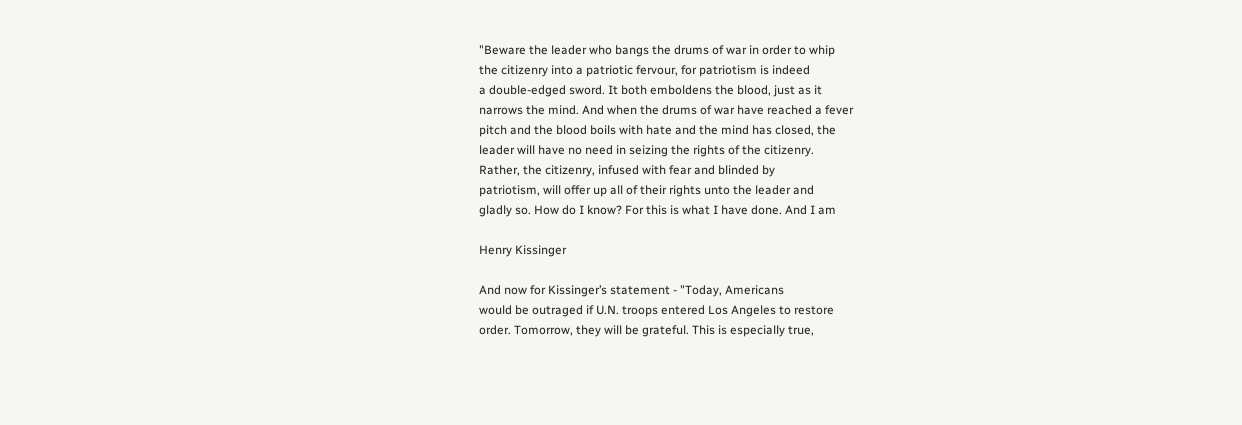"Beware the leader who bangs the drums of war in order to whip
the citizenry into a patriotic fervour, for patriotism is indeed
a double-edged sword. It both emboldens the blood, just as it
narrows the mind. And when the drums of war have reached a fever
pitch and the blood boils with hate and the mind has closed, the
leader will have no need in seizing the rights of the citizenry.
Rather, the citizenry, infused with fear and blinded by
patriotism, will offer up all of their rights unto the leader and
gladly so. How do I know? For this is what I have done. And I am

Henry Kissinger

And now for Kissinger’s statement - "Today, Americans
would be outraged if U.N. troops entered Los Angeles to restore
order. Tomorrow, they will be grateful. This is especially true,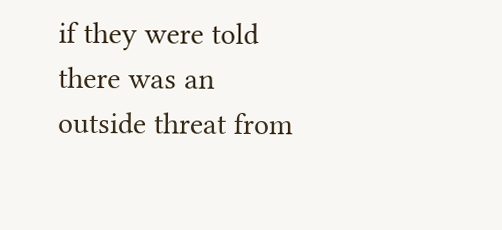if they were told there was an outside threat from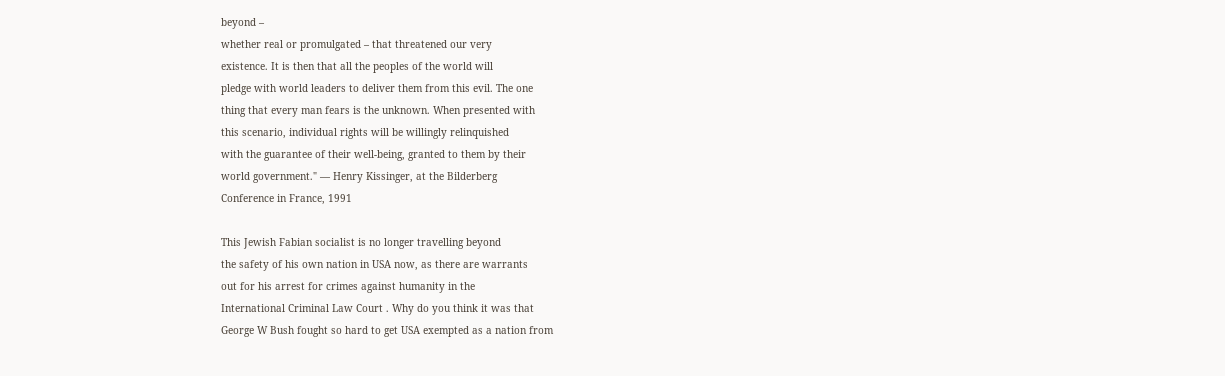beyond –
whether real or promulgated – that threatened our very
existence. It is then that all the peoples of the world will
pledge with world leaders to deliver them from this evil. The one
thing that every man fears is the unknown. When presented with
this scenario, individual rights will be willingly relinquished
with the guarantee of their well-being, granted to them by their
world government." — Henry Kissinger, at the Bilderberg
Conference in France, 1991

This Jewish Fabian socialist is no longer travelling beyond
the safety of his own nation in USA now, as there are warrants
out for his arrest for crimes against humanity in the
International Criminal Law Court . Why do you think it was that
George W Bush fought so hard to get USA exempted as a nation from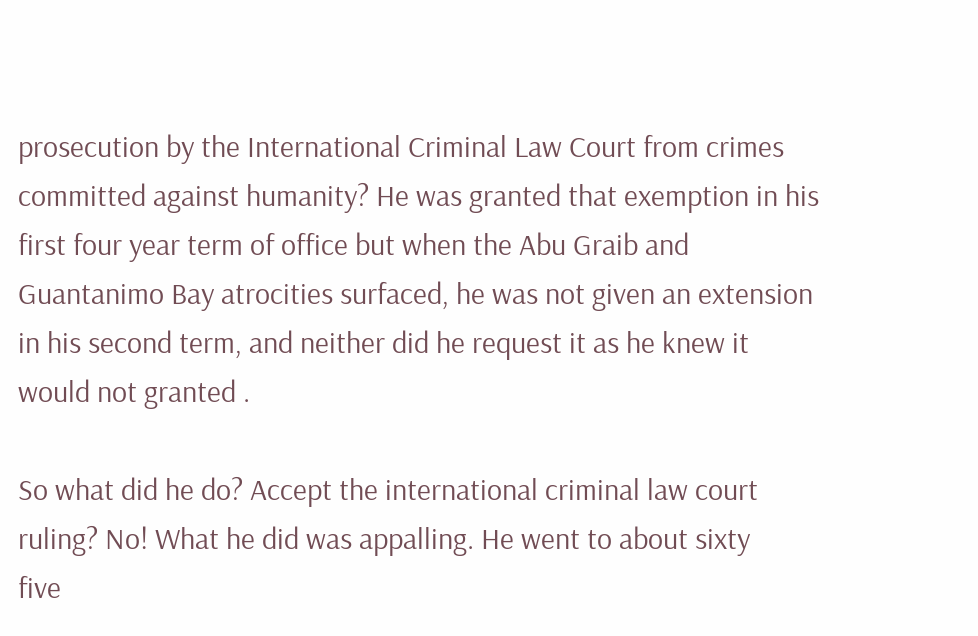prosecution by the International Criminal Law Court from crimes
committed against humanity? He was granted that exemption in his
first four year term of office but when the Abu Graib and
Guantanimo Bay atrocities surfaced, he was not given an extension
in his second term, and neither did he request it as he knew it
would not granted .

So what did he do? Accept the international criminal law court
ruling? No! What he did was appalling. He went to about sixty
five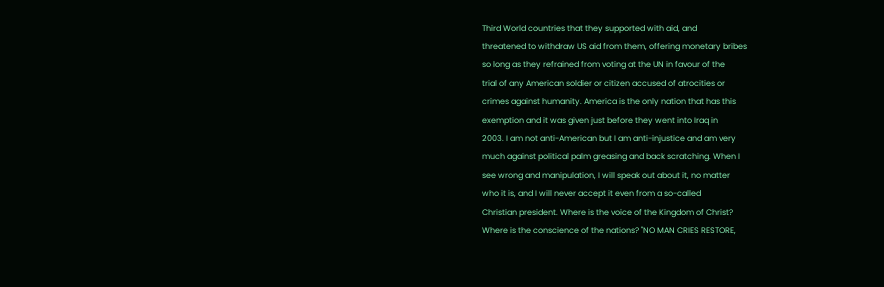Third World countries that they supported with aid, and
threatened to withdraw US aid from them, offering monetary bribes
so long as they refrained from voting at the UN in favour of the
trial of any American soldier or citizen accused of atrocities or
crimes against humanity. America is the only nation that has this
exemption and it was given just before they went into Iraq in
2003. I am not anti-American but I am anti-injustice and am very
much against political palm greasing and back scratching. When I
see wrong and manipulation, I will speak out about it, no matter
who it is, and I will never accept it even from a so-called
Christian president. Where is the voice of the Kingdom of Christ?
Where is the conscience of the nations? "NO MAN CRIES RESTORE,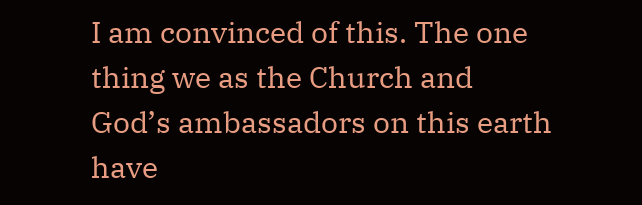I am convinced of this. The one thing we as the Church and
God’s ambassadors on this earth have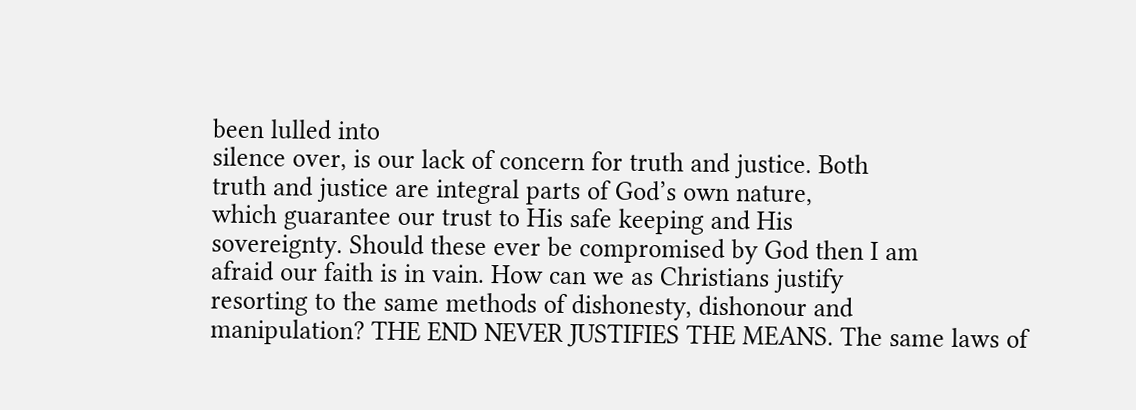been lulled into
silence over, is our lack of concern for truth and justice. Both
truth and justice are integral parts of God’s own nature,
which guarantee our trust to His safe keeping and His
sovereignty. Should these ever be compromised by God then I am
afraid our faith is in vain. How can we as Christians justify
resorting to the same methods of dishonesty, dishonour and
manipulation? THE END NEVER JUSTIFIES THE MEANS. The same laws of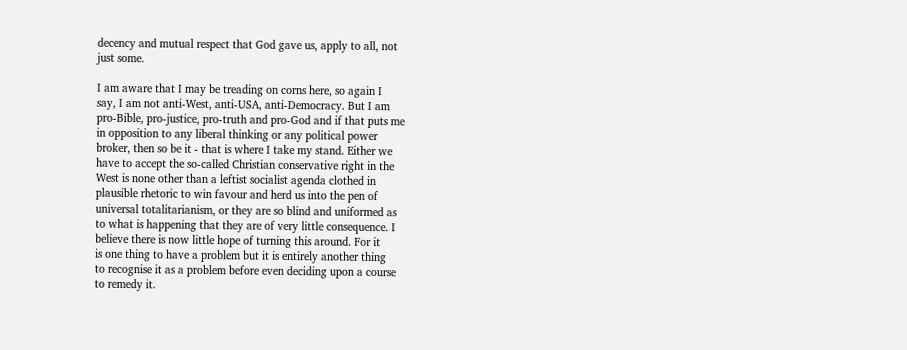decency and mutual respect that God gave us, apply to all, not
just some.

I am aware that I may be treading on corns here, so again I
say, I am not anti-West, anti-USA, anti-Democracy. But I am
pro-Bible, pro-justice, pro-truth and pro-God and if that puts me
in opposition to any liberal thinking or any political power
broker, then so be it - that is where I take my stand. Either we
have to accept the so-called Christian conservative right in the
West is none other than a leftist socialist agenda clothed in
plausible rhetoric to win favour and herd us into the pen of
universal totalitarianism, or they are so blind and uniformed as
to what is happening that they are of very little consequence. I
believe there is now little hope of turning this around. For it
is one thing to have a problem but it is entirely another thing
to recognise it as a problem before even deciding upon a course
to remedy it.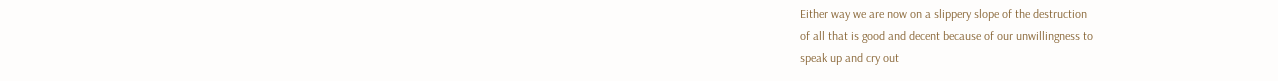Either way we are now on a slippery slope of the destruction
of all that is good and decent because of our unwillingness to
speak up and cry out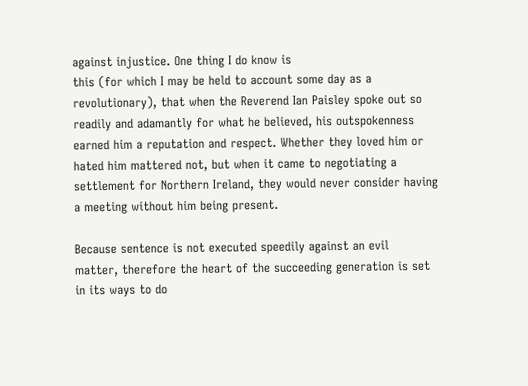against injustice. One thing I do know is
this (for which I may be held to account some day as a
revolutionary), that when the Reverend Ian Paisley spoke out so
readily and adamantly for what he believed, his outspokenness
earned him a reputation and respect. Whether they loved him or
hated him mattered not, but when it came to negotiating a
settlement for Northern Ireland, they would never consider having
a meeting without him being present.

Because sentence is not executed speedily against an evil
matter, therefore the heart of the succeeding generation is set
in its ways to do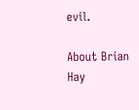evil.

About Brian Hay